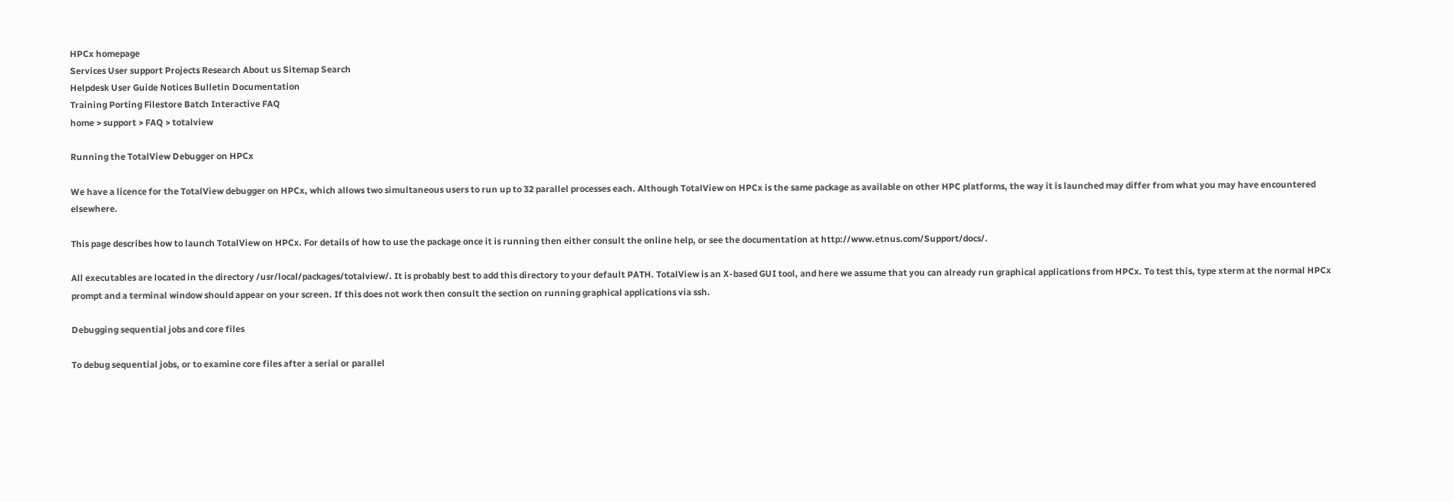HPCx homepage
Services User support Projects Research About us Sitemap Search
Helpdesk User Guide Notices Bulletin Documentation
Training Porting Filestore Batch Interactive FAQ
home > support > FAQ > totalview

Running the TotalView Debugger on HPCx

We have a licence for the TotalView debugger on HPCx, which allows two simultaneous users to run up to 32 parallel processes each. Although TotalView on HPCx is the same package as available on other HPC platforms, the way it is launched may differ from what you may have encountered elsewhere.

This page describes how to launch TotalView on HPCx. For details of how to use the package once it is running then either consult the online help, or see the documentation at http://www.etnus.com/Support/docs/.

All executables are located in the directory /usr/local/packages/totalview/. It is probably best to add this directory to your default PATH. TotalView is an X-based GUI tool, and here we assume that you can already run graphical applications from HPCx. To test this, type xterm at the normal HPCx prompt and a terminal window should appear on your screen. If this does not work then consult the section on running graphical applications via ssh.

Debugging sequential jobs and core files

To debug sequential jobs, or to examine core files after a serial or parallel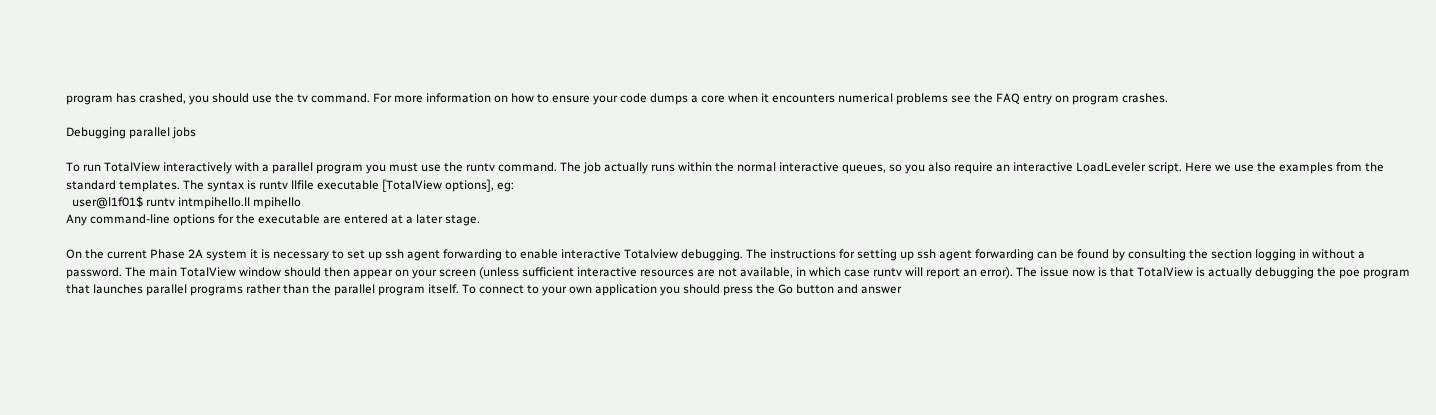program has crashed, you should use the tv command. For more information on how to ensure your code dumps a core when it encounters numerical problems see the FAQ entry on program crashes.

Debugging parallel jobs

To run TotalView interactively with a parallel program you must use the runtv command. The job actually runs within the normal interactive queues, so you also require an interactive LoadLeveler script. Here we use the examples from the standard templates. The syntax is runtv llfile executable [TotalView options], eg:
  user@l1f01$ runtv intmpihello.ll mpihello
Any command-line options for the executable are entered at a later stage.

On the current Phase 2A system it is necessary to set up ssh agent forwarding to enable interactive Totalview debugging. The instructions for setting up ssh agent forwarding can be found by consulting the section logging in without a password. The main TotalView window should then appear on your screen (unless sufficient interactive resources are not available, in which case runtv will report an error). The issue now is that TotalView is actually debugging the poe program that launches parallel programs rather than the parallel program itself. To connect to your own application you should press the Go button and answer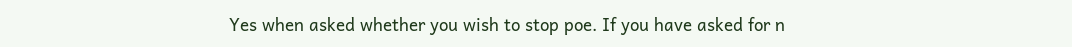Yes when asked whether you wish to stop poe. If you have asked for n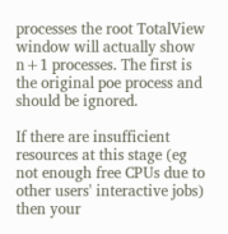processes the root TotalView window will actually show n+1 processes. The first is the original poe process and should be ignored.

If there are insufficient resources at this stage (eg not enough free CPUs due to other users' interactive jobs) then your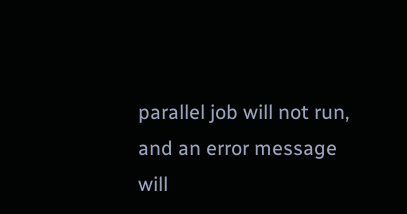parallel job will not run, and an error message will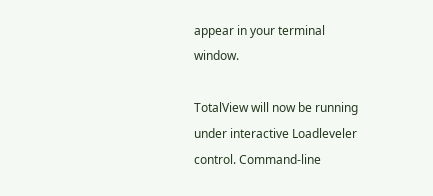appear in your terminal window.

TotalView will now be running under interactive Loadleveler control. Command-line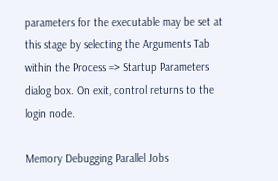parameters for the executable may be set at this stage by selecting the Arguments Tab within the Process => Startup Parameters dialog box. On exit, control returns to the login node.

Memory Debugging Parallel Jobs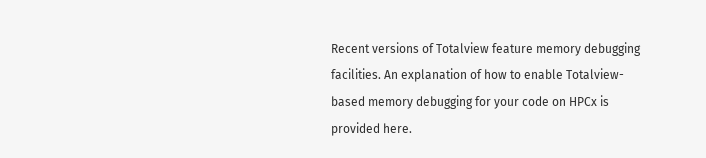Recent versions of Totalview feature memory debugging facilities. An explanation of how to enable Totalview-based memory debugging for your code on HPCx is provided here.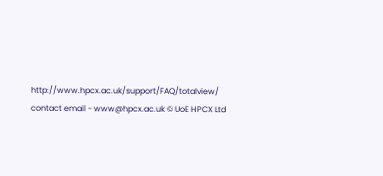http://www.hpcx.ac.uk/support/FAQ/totalview/ contact email - www@hpcx.ac.uk © UoE HPCX Ltd